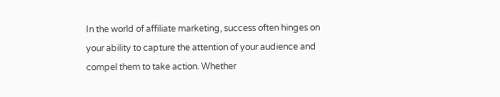In the world of affiliate marketing, success often hinges on your ability to capture the attention of your audience and compel them to take action. Whether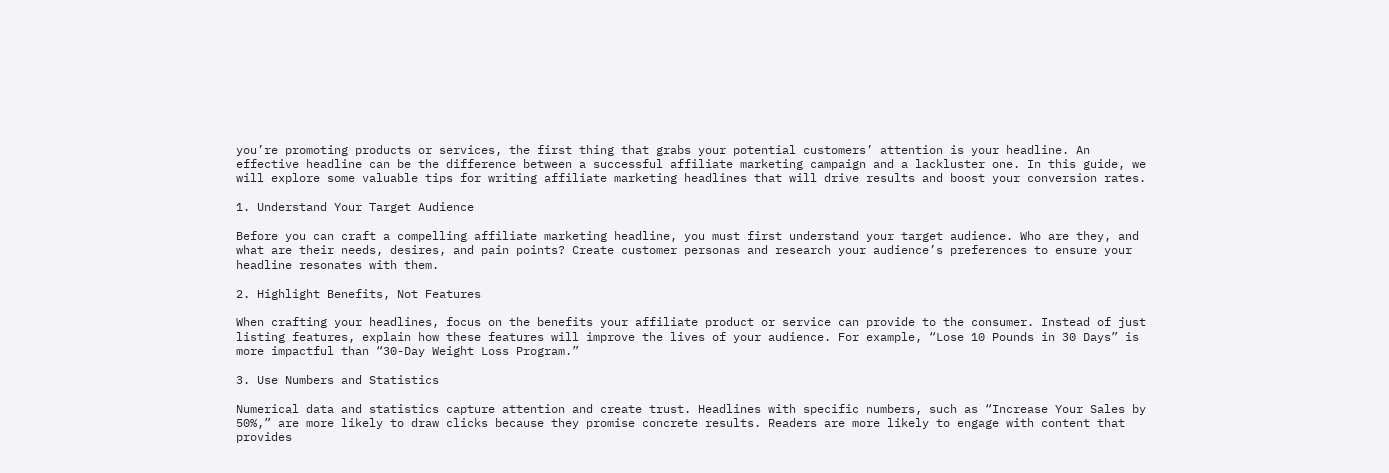you’re promoting products or services, the first thing that grabs your potential customers’ attention is your headline. An effective headline can be the difference between a successful affiliate marketing campaign and a lackluster one. In this guide, we will explore some valuable tips for writing affiliate marketing headlines that will drive results and boost your conversion rates.

1. Understand Your Target Audience

Before you can craft a compelling affiliate marketing headline, you must first understand your target audience. Who are they, and what are their needs, desires, and pain points? Create customer personas and research your audience’s preferences to ensure your headline resonates with them.

2. Highlight Benefits, Not Features

When crafting your headlines, focus on the benefits your affiliate product or service can provide to the consumer. Instead of just listing features, explain how these features will improve the lives of your audience. For example, “Lose 10 Pounds in 30 Days” is more impactful than “30-Day Weight Loss Program.”

3. Use Numbers and Statistics

Numerical data and statistics capture attention and create trust. Headlines with specific numbers, such as “Increase Your Sales by 50%,” are more likely to draw clicks because they promise concrete results. Readers are more likely to engage with content that provides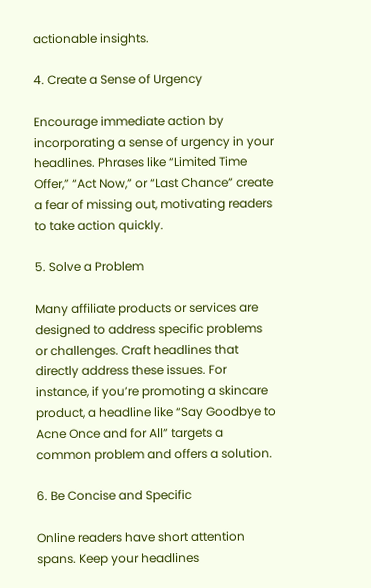actionable insights.

4. Create a Sense of Urgency

Encourage immediate action by incorporating a sense of urgency in your headlines. Phrases like “Limited Time Offer,” “Act Now,” or “Last Chance” create a fear of missing out, motivating readers to take action quickly.

5. Solve a Problem

Many affiliate products or services are designed to address specific problems or challenges. Craft headlines that directly address these issues. For instance, if you’re promoting a skincare product, a headline like “Say Goodbye to Acne Once and for All” targets a common problem and offers a solution.

6. Be Concise and Specific

Online readers have short attention spans. Keep your headlines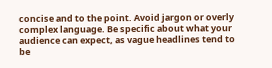concise and to the point. Avoid jargon or overly complex language. Be specific about what your audience can expect, as vague headlines tend to be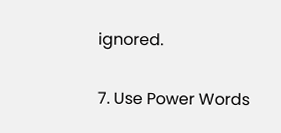ignored.

7. Use Power Words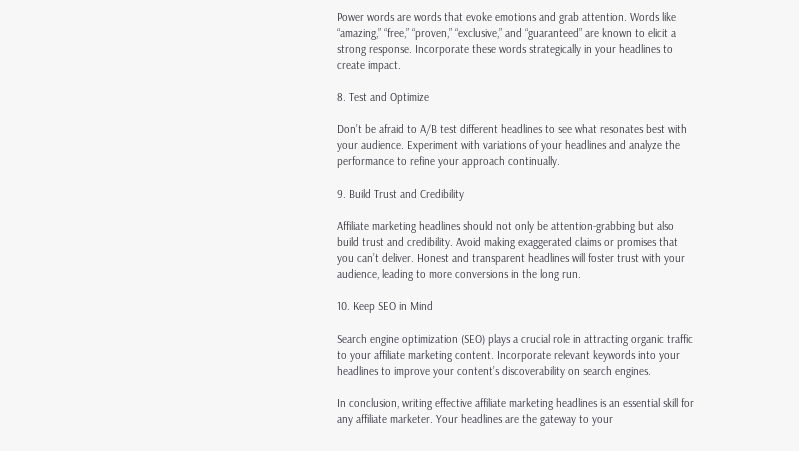Power words are words that evoke emotions and grab attention. Words like “amazing,” “free,” “proven,” “exclusive,” and “guaranteed” are known to elicit a strong response. Incorporate these words strategically in your headlines to create impact.

8. Test and Optimize

Don’t be afraid to A/B test different headlines to see what resonates best with your audience. Experiment with variations of your headlines and analyze the performance to refine your approach continually.

9. Build Trust and Credibility

Affiliate marketing headlines should not only be attention-grabbing but also build trust and credibility. Avoid making exaggerated claims or promises that you can’t deliver. Honest and transparent headlines will foster trust with your audience, leading to more conversions in the long run.

10. Keep SEO in Mind

Search engine optimization (SEO) plays a crucial role in attracting organic traffic to your affiliate marketing content. Incorporate relevant keywords into your headlines to improve your content’s discoverability on search engines.

In conclusion, writing effective affiliate marketing headlines is an essential skill for any affiliate marketer. Your headlines are the gateway to your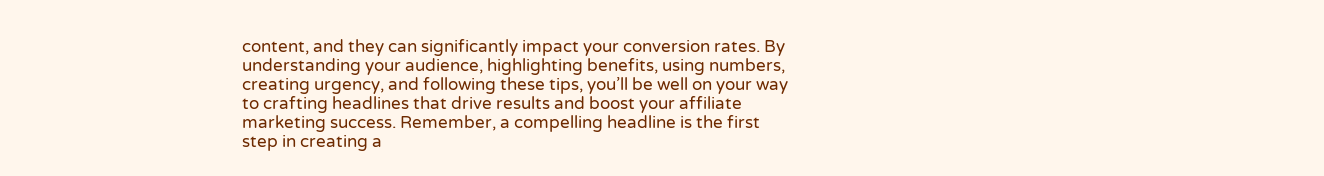content, and they can significantly impact your conversion rates. By understanding your audience, highlighting benefits, using numbers, creating urgency, and following these tips, you’ll be well on your way to crafting headlines that drive results and boost your affiliate marketing success. Remember, a compelling headline is the first step in creating a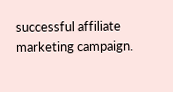successful affiliate marketing campaign.